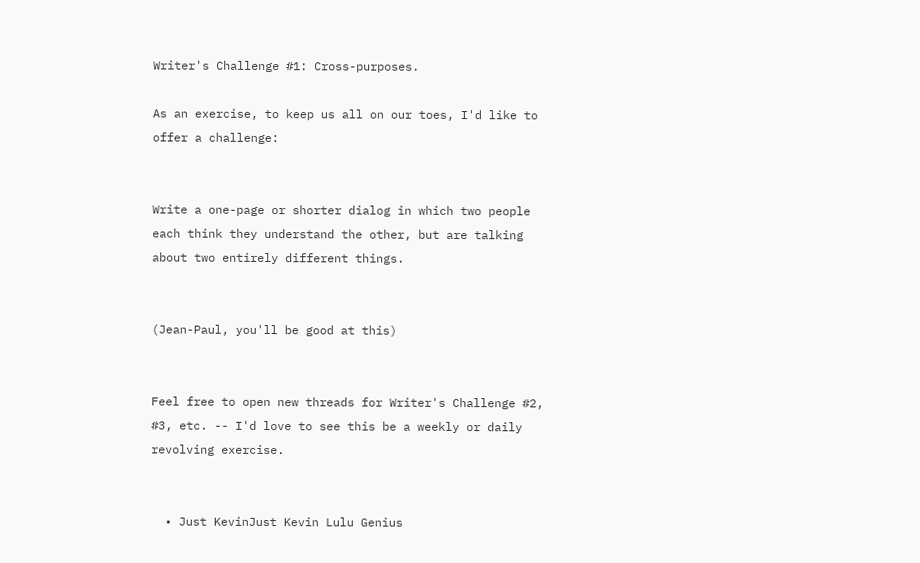Writer's Challenge #1: Cross-purposes.

As an exercise, to keep us all on our toes, I'd like to offer a challenge:


Write a one-page or shorter dialog in which two people each think they understand the other, but are talking about two entirely different things.


(Jean-Paul, you'll be good at this)


Feel free to open new threads for Writer's Challenge #2, #3, etc. -- I'd love to see this be a weekly or daily revolving exercise.


  • Just KevinJust Kevin Lulu Genius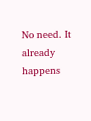No need. It already happens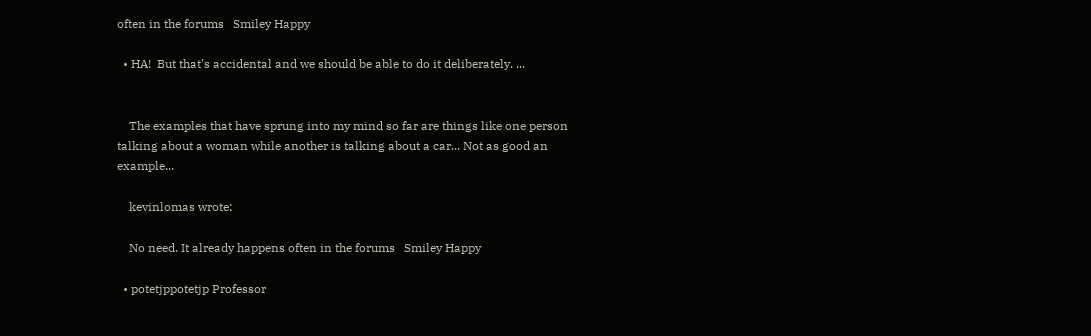often in the forums   Smiley Happy

  • HA!  But that's accidental and we should be able to do it deliberately. ...


    The examples that have sprung into my mind so far are things like one person talking about a woman while another is talking about a car... Not as good an example...

    kevinlomas wrote:

    No need. It already happens often in the forums   Smiley Happy

  • potetjppotetjp Professor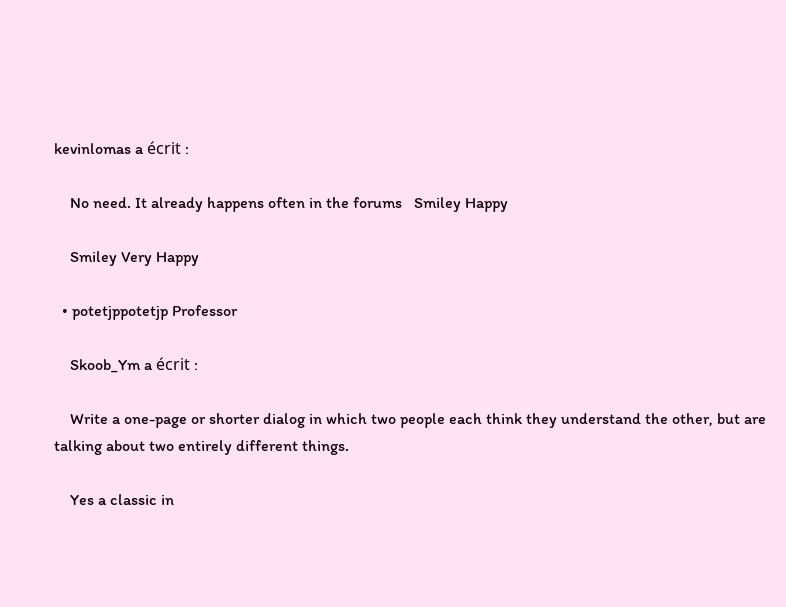kevinlomas a écrit :

    No need. It already happens often in the forums   Smiley Happy

    Smiley Very Happy

  • potetjppotetjp Professor

    Skoob_Ym a écrit :

    Write a one-page or shorter dialog in which two people each think they understand the other, but are talking about two entirely different things.

    Yes a classic in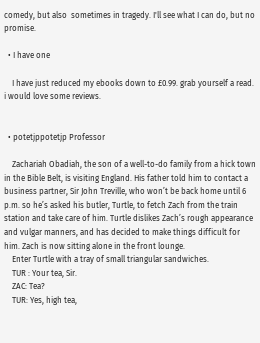comedy, but also  sometimes in tragedy. I'll see what I can do, but no promise.

  • I have one

    I have just reduced my ebooks down to £0.99. grab yourself a read. i would love some reviews.


  • potetjppotetjp Professor

    Zachariah Obadiah, the son of a well-to-do family from a hick town in the Bible Belt, is visiting England. His father told him to contact a business partner, Sir John Treville, who won’t be back home until 6 p.m. so he’s asked his butler, Turtle, to fetch Zach from the train station and take care of him. Turtle dislikes Zach’s rough appearance and vulgar manners, and has decided to make things difficult for him. Zach is now sitting alone in the front lounge.
    Enter Turtle with a tray of small triangular sandwiches.
    TUR : Your tea, Sir.
    ZAC: Tea?
    TUR: Yes, high tea,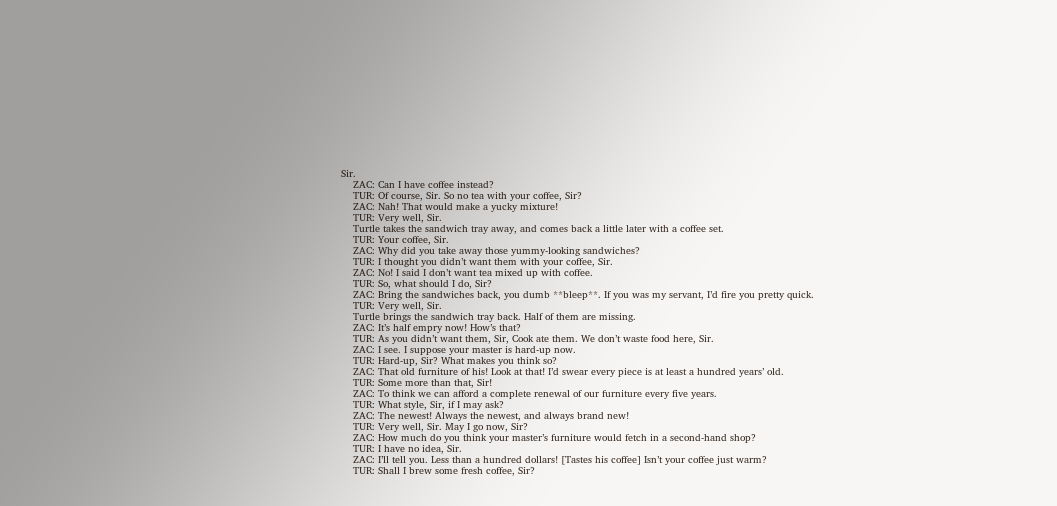Sir.
    ZAC: Can I have coffee instead?
    TUR: Of course, Sir. So no tea with your coffee, Sir?
    ZAC: Nah! That would make a yucky mixture!
    TUR: Very well, Sir.
    Turtle takes the sandwich tray away, and comes back a little later with a coffee set.
    TUR: Your coffee, Sir.
    ZAC: Why did you take away those yummy-looking sandwiches?
    TUR: I thought you didn’t want them with your coffee, Sir.
    ZAC: No! I said I don’t want tea mixed up with coffee.
    TUR: So, what should I do, Sir?
    ZAC: Bring the sandwiches back, you dumb **bleep**. If you was my servant, I’d fire you pretty quick.
    TUR: Very well, Sir.
    Turtle brings the sandwich tray back. Half of them are missing.
    ZAC: It’s half empry now! How’s that?
    TUR: As you didn’t want them, Sir, Cook ate them. We don’t waste food here, Sir.
    ZAC: I see. I suppose your master is hard-up now.
    TUR: Hard-up, Sir? What makes you think so?
    ZAC: That old furniture of his! Look at that! I’d swear every piece is at least a hundred years’ old.
    TUR: Some more than that, Sir!
    ZAC: To think we can afford a complete renewal of our furniture every five years.
    TUR: What style, Sir, if I may ask?
    ZAC: The newest! Always the newest, and always brand new!
    TUR: Very well, Sir. May I go now, Sir?
    ZAC: How much do you think your master’s furniture would fetch in a second-hand shop?
    TUR: I have no idea, Sir.
    ZAC: I’ll tell you. Less than a hundred dollars! [Tastes his coffee] Isn’t your coffee just warm?
    TUR: Shall I brew some fresh coffee, Sir?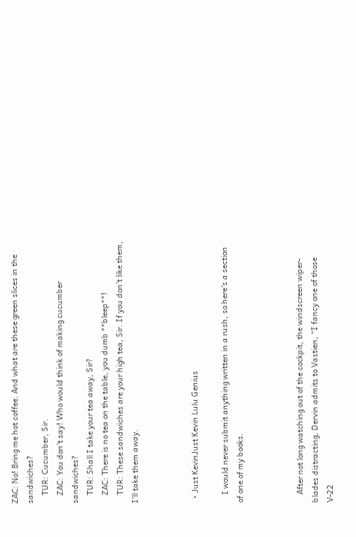ZAC: No! Bring me hot coffee. And what are these green slices in the sandwiches?
    TUR: Cucumber, Sir.
    ZAC: You don’t say! Who would think of making cucumber sandwiches?
    TUR: Shall I take your tea away, Sir?
    ZAC: There is no tea on the table, you dumb **bleep**!
    TUR: These sandwiches are your high tea, Sir. If you don’t like them, I’ll take them away.



  • Just KevinJust Kevin Lulu Genius

    I would never submit anything written in a rush, so here's a section of one of my books.



    After not long watching out of the cockpit, the windscreen wiper-blades distracting, Dervin admits to Vastien, “I fancy one of those V-22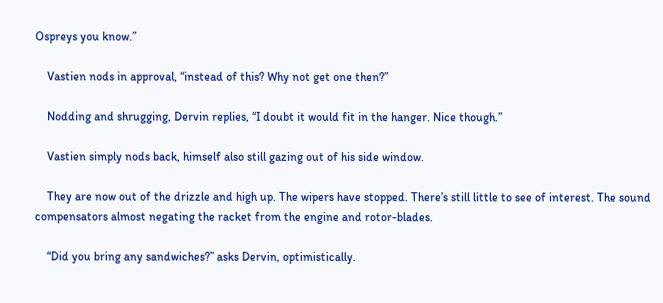Ospreys you know.”

    Vastien nods in approval, “instead of this? Why not get one then?”

    Nodding and shrugging, Dervin replies, “I doubt it would fit in the hanger. Nice though.”

    Vastien simply nods back, himself also still gazing out of his side window.

    They are now out of the drizzle and high up. The wipers have stopped. There’s still little to see of interest. The sound compensators almost negating the racket from the engine and rotor-blades.

    “Did you bring any sandwiches?” asks Dervin, optimistically.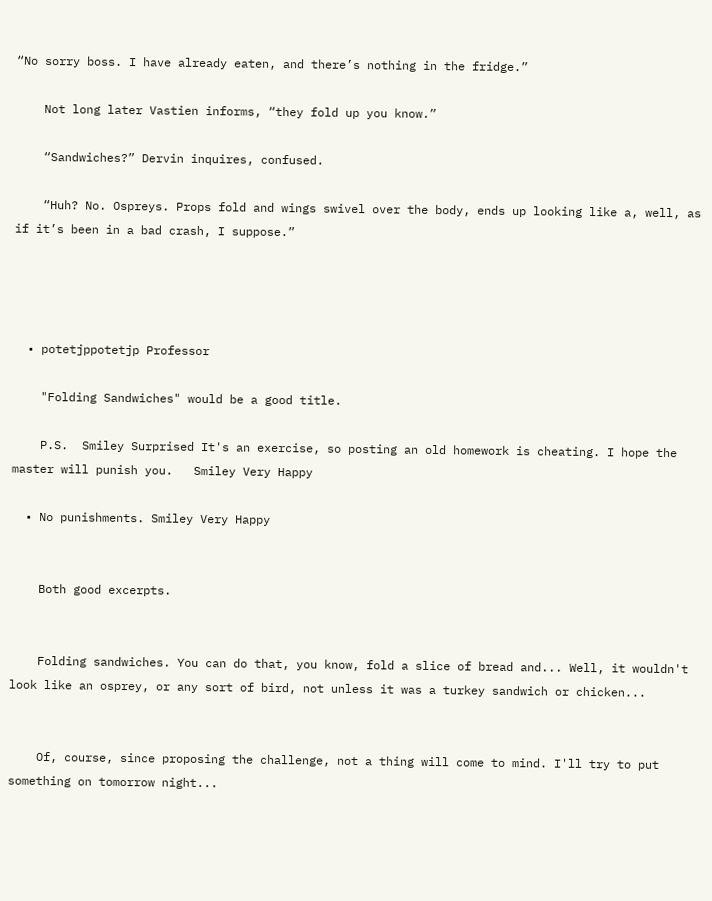“No sorry boss. I have already eaten, and there’s nothing in the fridge.”

    Not long later Vastien informs, “they fold up you know.”

    “Sandwiches?” Dervin inquires, confused.

    “Huh? No. Ospreys. Props fold and wings swivel over the body, ends up looking like a, well, as if it’s been in a bad crash, I suppose.”




  • potetjppotetjp Professor

    "Folding Sandwiches" would be a good title.

    P.S.  Smiley Surprised It's an exercise, so posting an old homework is cheating. I hope the master will punish you.   Smiley Very Happy

  • No punishments. Smiley Very Happy


    Both good excerpts.


    Folding sandwiches. You can do that, you know, fold a slice of bread and... Well, it wouldn't look like an osprey, or any sort of bird, not unless it was a turkey sandwich or chicken...


    Of, course, since proposing the challenge, not a thing will come to mind. I'll try to put something on tomorrow night...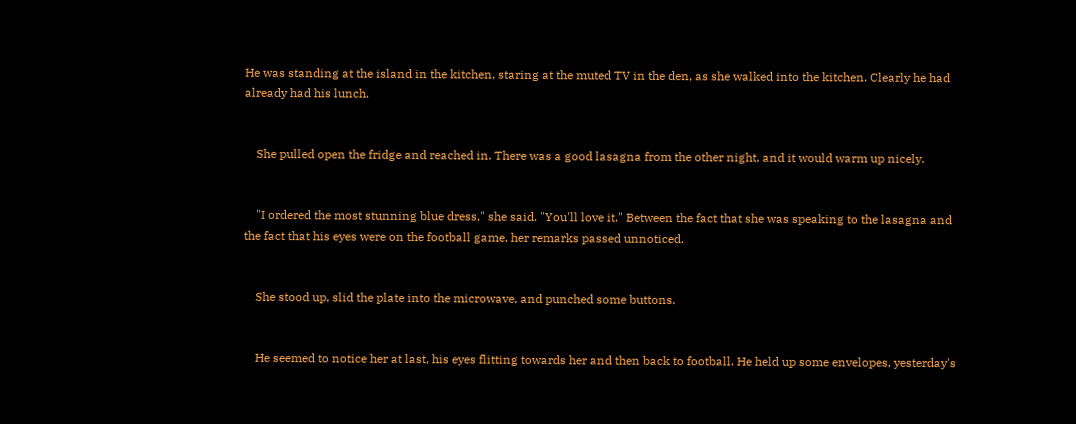He was standing at the island in the kitchen, staring at the muted TV in the den, as she walked into the kitchen. Clearly he had already had his lunch.


    She pulled open the fridge and reached in. There was a good lasagna from the other night, and it would warm up nicely.


    "I ordered the most stunning blue dress," she said. "You'll love it." Between the fact that she was speaking to the lasagna and the fact that his eyes were on the football game, her remarks passed unnoticed.


    She stood up, slid the plate into the microwave, and punched some buttons.


    He seemed to notice her at last, his eyes flitting towards her and then back to football. He held up some envelopes, yesterday's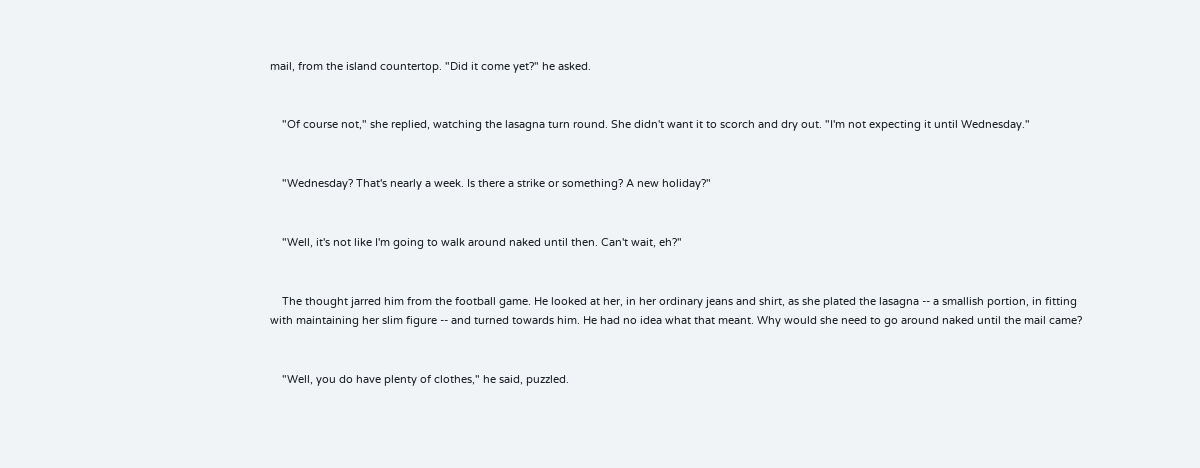mail, from the island countertop. "Did it come yet?" he asked.


    "Of course not," she replied, watching the lasagna turn round. She didn't want it to scorch and dry out. "I'm not expecting it until Wednesday."


    "Wednesday? That's nearly a week. Is there a strike or something? A new holiday?"


    "Well, it's not like I'm going to walk around naked until then. Can't wait, eh?"


    The thought jarred him from the football game. He looked at her, in her ordinary jeans and shirt, as she plated the lasagna -- a smallish portion, in fitting with maintaining her slim figure -- and turned towards him. He had no idea what that meant. Why would she need to go around naked until the mail came?


    "Well, you do have plenty of clothes," he said, puzzled.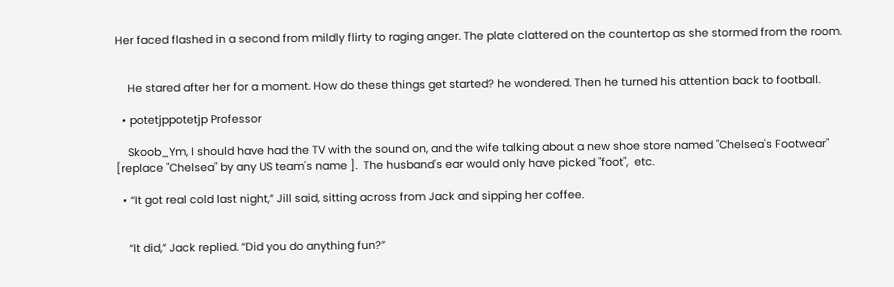Her faced flashed in a second from mildly flirty to raging anger. The plate clattered on the countertop as she stormed from the room.


    He stared after her for a moment. How do these things get started? he wondered. Then he turned his attention back to football.

  • potetjppotetjp Professor

    Skoob_Ym, I should have had the TV with the sound on, and the wife talking about a new shoe store named "Chelsea's Footwear" [replace "Chelsea" by any US team's name ].  The husband's ear would only have picked "foot",  etc.

  • “It got real cold last night,” Jill said, sitting across from Jack and sipping her coffee.


    “It did,” Jack replied. “Did you do anything fun?”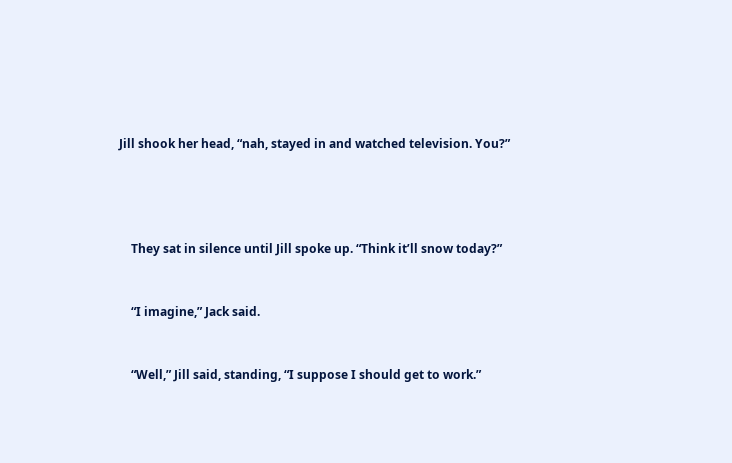Jill shook her head, “nah, stayed in and watched television. You?”




    They sat in silence until Jill spoke up. “Think it’ll snow today?”


    “I imagine,” Jack said.


    “Well,” Jill said, standing, “I suppose I should get to work.”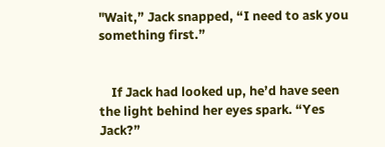"Wait,” Jack snapped, “I need to ask you something first.”


    If Jack had looked up, he’d have seen the light behind her eyes spark. “Yes Jack?”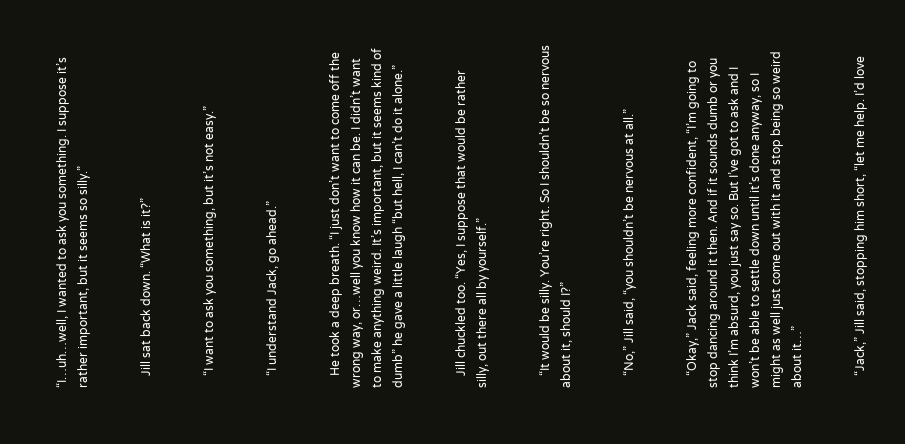“I…uh…well, I wanted to ask you something. I suppose it’s rather important, but it seems so silly.”


    Jill sat back down. “What is it?”


    “I want to ask you something, but it’s not easy.”


    “I understand Jack, go ahead.”


    He took a deep breath. “I just don’t want to come off the wrong way, or…well you know how it can be. I didn’t want to make anything weird. It’s important, but it seems kind of dumb” he gave a little laugh “but hell, I can’t do it alone.”


    Jill chuckled too. “Yes, I suppose that would be rather silly, out there all by yourself.”


    “It would be silly. You’re right. So I shouldn’t be so nervous about it, should I?”


    “No,” Jill said, “you shouldn’t be nervous at all.”


    “Okay,” Jack said, feeling more confident, “I’m going to stop dancing around it then. And if it sounds dumb or you think I’m absurd, you just say so. But I’ve got to ask and I won’t be able to settle down until it’s done anyway, so I might as well just come out with it and stop being so weird about it…”


    “Jack,” Jill said, stopping him short, “let me help. I’d love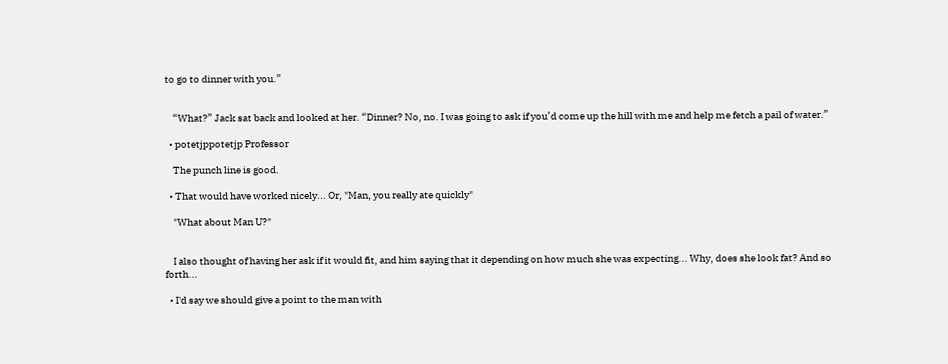to go to dinner with you.”


    “What?” Jack sat back and looked at her. “Dinner? No, no. I was going to ask if you’d come up the hill with me and help me fetch a pail of water.”

  • potetjppotetjp Professor

    The punch line is good.

  • That would have worked nicely... Or, "Man, you really ate quickly"

    "What about Man U?"


    I also thought of having her ask if it would fit, and him saying that it depending on how much she was expecting... Why, does she look fat? And so forth...

  • I'd say we should give a point to the man with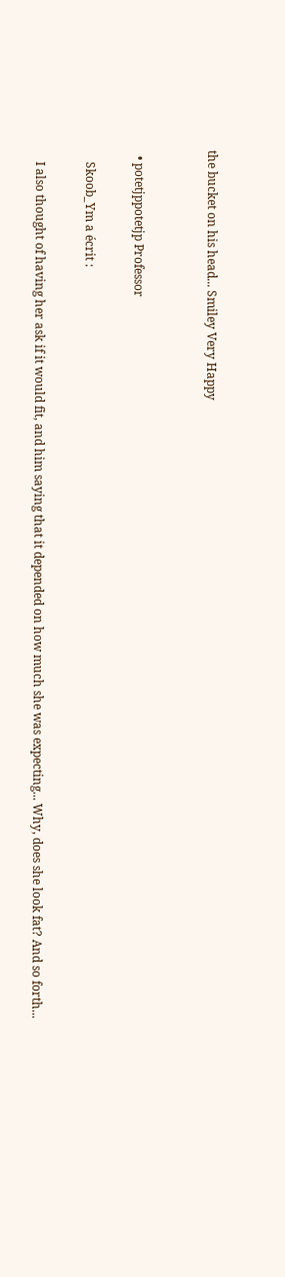the bucket on his head... Smiley Very Happy


  • potetjppotetjp Professor

    Skoob_Ym a écrit :

    I also thought of having her ask if it would fit, and him saying that it depended on how much she was expecting... Why, does she look fat? And so forth...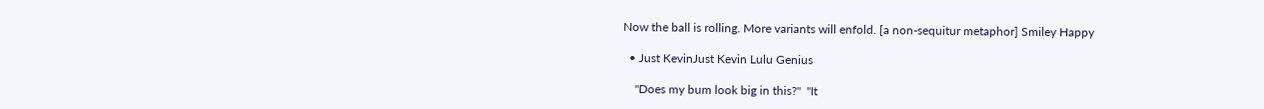Now the ball is rolling. More variants will enfold. [a non-sequitur metaphor] Smiley Happy

  • Just KevinJust Kevin Lulu Genius

    "Does my bum look big in this?"  "It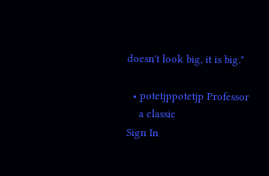doesn't look big, it is big."

  • potetjppotetjp Professor
    a classic
Sign In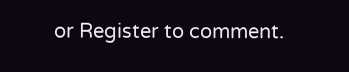or Register to comment.